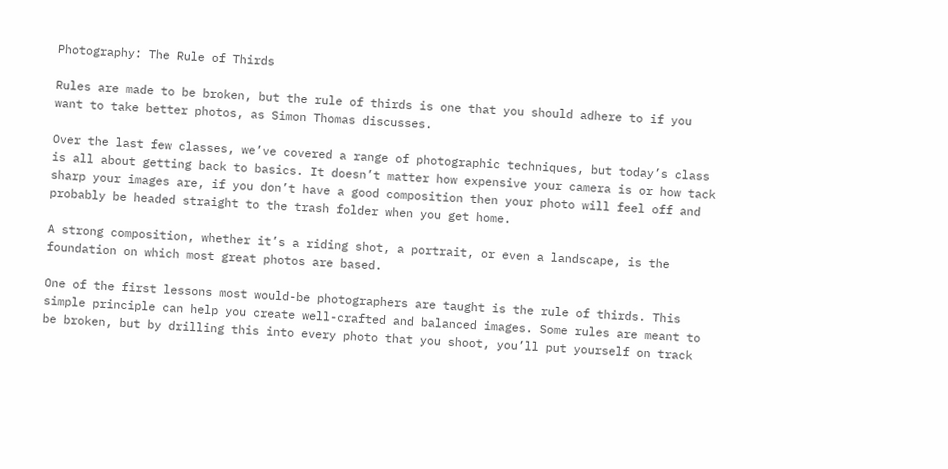Photography: The Rule of Thirds

Rules are made to be broken, but the rule of thirds is one that you should adhere to if you want to take better photos, as Simon Thomas discusses.

Over the last few classes, we’ve covered a range of photographic techniques, but today’s class is all about getting back to basics. It doesn’t matter how expensive your camera is or how tack sharp your images are, if you don’t have a good composition then your photo will feel off and probably be headed straight to the trash folder when you get home.

A strong composition, whether it’s a riding shot, a portrait, or even a landscape, is the foundation on which most great photos are based.

One of the first lessons most would-be photographers are taught is the rule of thirds. This simple principle can help you create well-crafted and balanced images. Some rules are meant to be broken, but by drilling this into every photo that you shoot, you’ll put yourself on track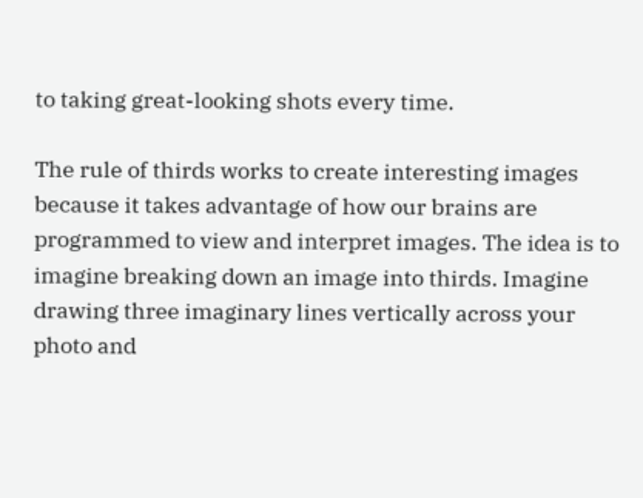to taking great-looking shots every time.

The rule of thirds works to create interesting images because it takes advantage of how our brains are programmed to view and interpret images. The idea is to imagine breaking down an image into thirds. Imagine drawing three imaginary lines vertically across your photo and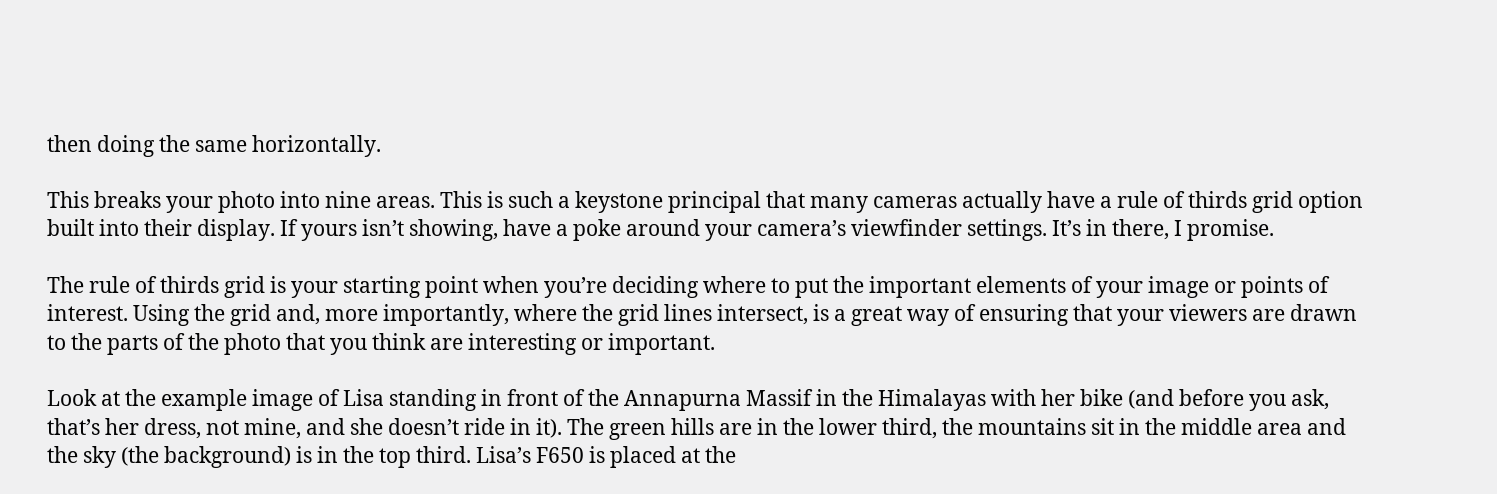then doing the same horizontally.

This breaks your photo into nine areas. This is such a keystone principal that many cameras actually have a rule of thirds grid option built into their display. If yours isn’t showing, have a poke around your camera’s viewfinder settings. It’s in there, I promise.

The rule of thirds grid is your starting point when you’re deciding where to put the important elements of your image or points of interest. Using the grid and, more importantly, where the grid lines intersect, is a great way of ensuring that your viewers are drawn to the parts of the photo that you think are interesting or important.

Look at the example image of Lisa standing in front of the Annapurna Massif in the Himalayas with her bike (and before you ask, that’s her dress, not mine, and she doesn’t ride in it). The green hills are in the lower third, the mountains sit in the middle area and the sky (the background) is in the top third. Lisa’s F650 is placed at the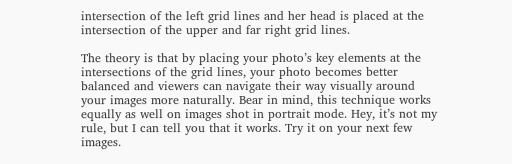intersection of the left grid lines and her head is placed at the intersection of the upper and far right grid lines.

The theory is that by placing your photo’s key elements at the intersections of the grid lines, your photo becomes better balanced and viewers can navigate their way visually around your images more naturally. Bear in mind, this technique works equally as well on images shot in portrait mode. Hey, it’s not my rule, but I can tell you that it works. Try it on your next few images.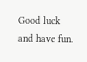Good luck and have fun.